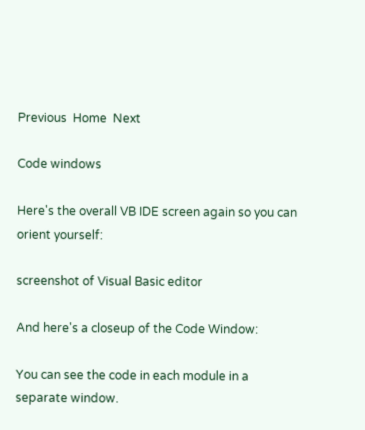Previous  Home  Next

Code windows

Here's the overall VB IDE screen again so you can orient yourself:

screenshot of Visual Basic editor

And here's a closeup of the Code Window:

You can see the code in each module in a separate window.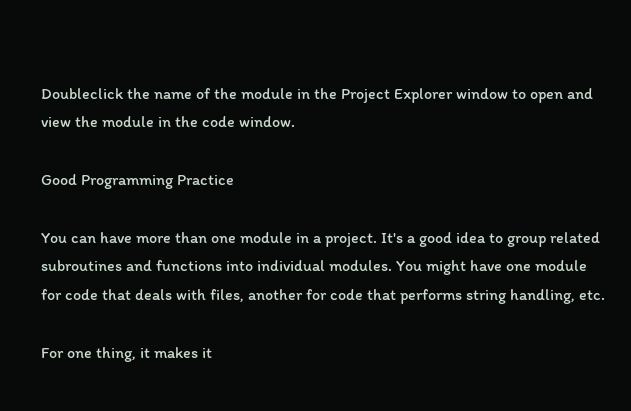Doubleclick the name of the module in the Project Explorer window to open and view the module in the code window.

Good Programming Practice

You can have more than one module in a project. It's a good idea to group related subroutines and functions into individual modules. You might have one module for code that deals with files, another for code that performs string handling, etc.

For one thing, it makes it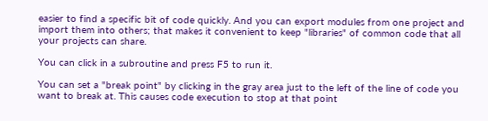easier to find a specific bit of code quickly. And you can export modules from one project and import them into others; that makes it convenient to keep "libraries" of common code that all your projects can share.

You can click in a subroutine and press F5 to run it.

You can set a "break point" by clicking in the gray area just to the left of the line of code you want to break at. This causes code execution to stop at that point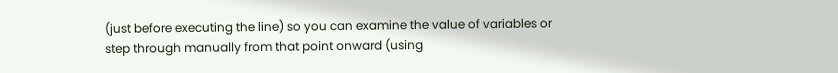(just before executing the line) so you can examine the value of variables or step through manually from that point onward (using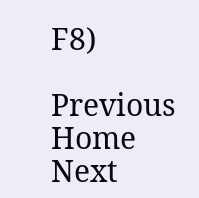F8)

Previous  Home  Next